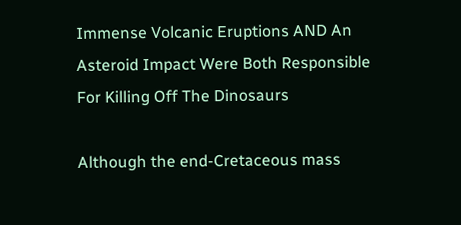Immense Volcanic Eruptions AND An Asteroid Impact Were Both Responsible For Killing Off The Dinosaurs

Although the end-Cretaceous mass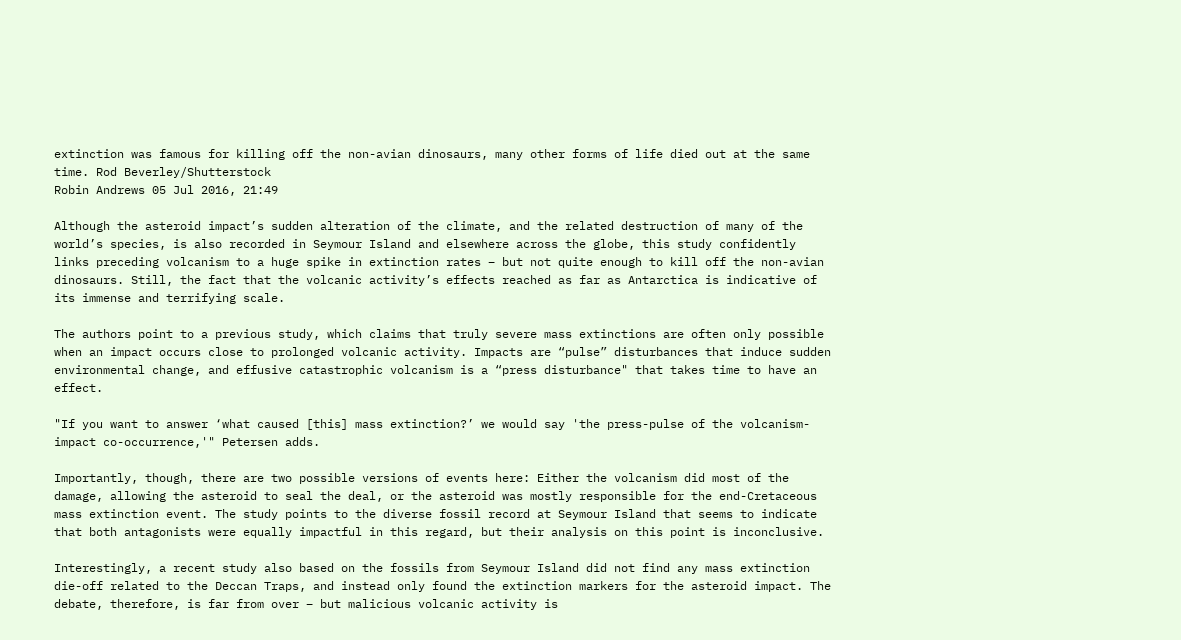extinction was famous for killing off the non-avian dinosaurs, many other forms of life died out at the same time. Rod Beverley/Shutterstock
Robin Andrews 05 Jul 2016, 21:49

Although the asteroid impact’s sudden alteration of the climate, and the related destruction of many of the world’s species, is also recorded in Seymour Island and elsewhere across the globe, this study confidently links preceding volcanism to a huge spike in extinction rates – but not quite enough to kill off the non-avian dinosaurs. Still, the fact that the volcanic activity’s effects reached as far as Antarctica is indicative of its immense and terrifying scale.

The authors point to a previous study, which claims that truly severe mass extinctions are often only possible when an impact occurs close to prolonged volcanic activity. Impacts are “pulse” disturbances that induce sudden environmental change, and effusive catastrophic volcanism is a “press disturbance" that takes time to have an effect.

"If you want to answer ‘what caused [this] mass extinction?’ we would say 'the press-pulse of the volcanism-impact co-occurrence,'" Petersen adds.

Importantly, though, there are two possible versions of events here: Either the volcanism did most of the damage, allowing the asteroid to seal the deal, or the asteroid was mostly responsible for the end-Cretaceous mass extinction event. The study points to the diverse fossil record at Seymour Island that seems to indicate that both antagonists were equally impactful in this regard, but their analysis on this point is inconclusive.

Interestingly, a recent study also based on the fossils from Seymour Island did not find any mass extinction die-off related to the Deccan Traps, and instead only found the extinction markers for the asteroid impact. The debate, therefore, is far from over – but malicious volcanic activity is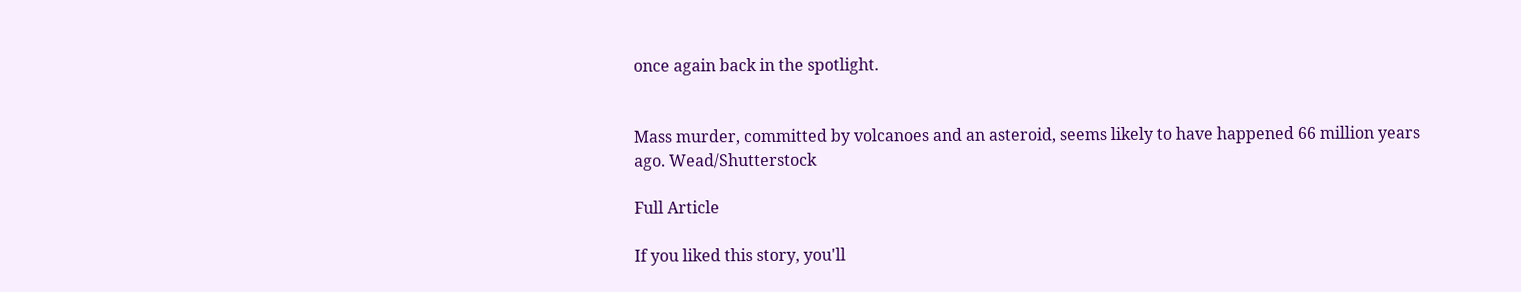once again back in the spotlight.


Mass murder, committed by volcanoes and an asteroid, seems likely to have happened 66 million years ago. Wead/Shutterstock

Full Article

If you liked this story, you'll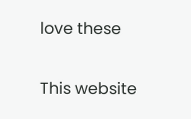love these

This website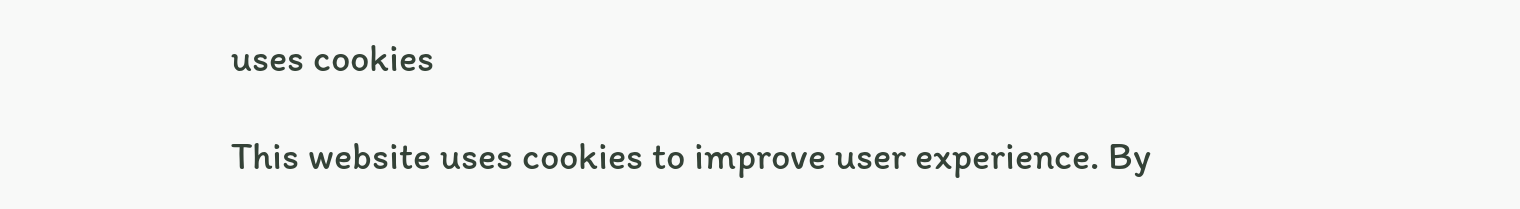uses cookies

This website uses cookies to improve user experience. By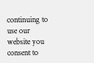continuing to use our website you consent to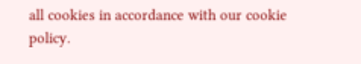all cookies in accordance with our cookie policy.